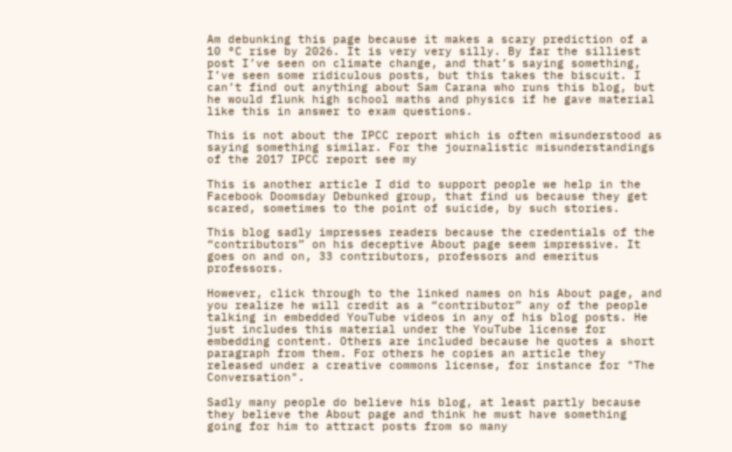Am debunking this page because it makes a scary prediction of a 10 °C rise by 2026. It is very very silly. By far the silliest post I’ve seen on climate change, and that’s saying something, I’ve seen some ridiculous posts, but this takes the biscuit. I can’t find out anything about Sam Carana who runs this blog, but he would flunk high school maths and physics if he gave material like this in answer to exam questions.

This is not about the IPCC report which is often misunderstood as saying something similar. For the journalistic misunderstandings of the 2017 IPCC report see my

This is another article I did to support people we help in the Facebook Doomsday Debunked group, that find us because they get scared, sometimes to the point of suicide, by such stories.

This blog sadly impresses readers because the credentials of the “contributors” on his deceptive About page seem impressive. It goes on and on, 33 contributors, professors and emeritus professors.

However, click through to the linked names on his About page, and you realize he will credit as a “contributor” any of the people talking in embedded YouTube videos in any of his blog posts. He just includes this material under the YouTube license for embedding content. Others are included because he quotes a short paragraph from them. For others he copies an article they released under a creative commons license, for instance for "The Conversation".

Sadly many people do believe his blog, at least partly because they believe the About page and think he must have something going for him to attract posts from so many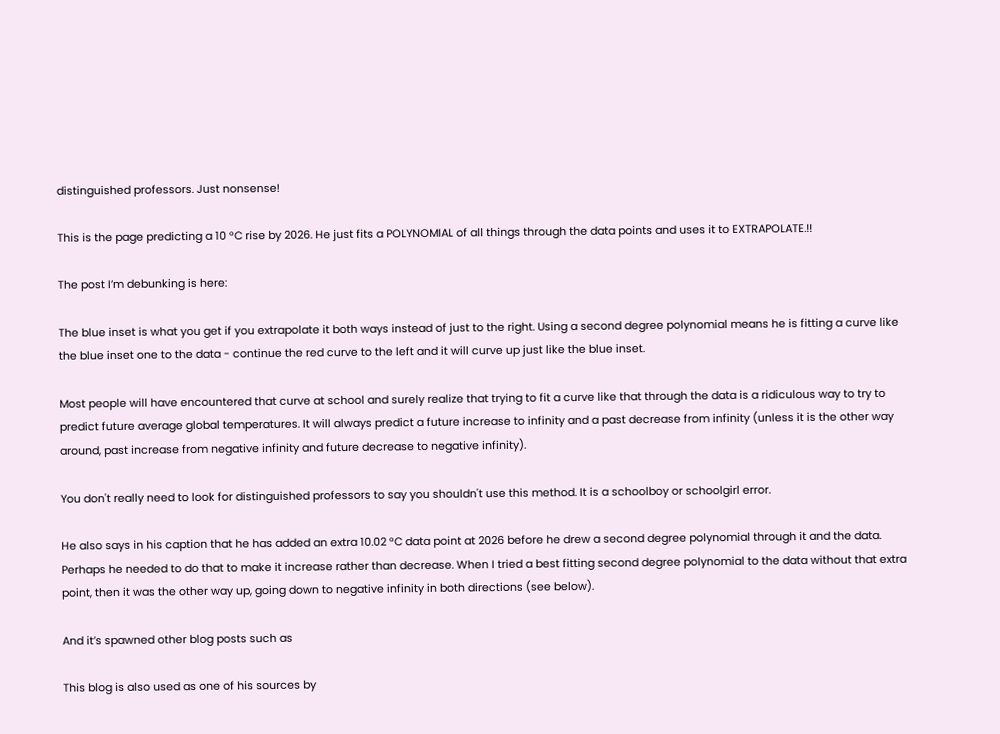distinguished professors. Just nonsense!

This is the page predicting a 10 °C rise by 2026. He just fits a POLYNOMIAL of all things through the data points and uses it to EXTRAPOLATE.!!

The post I’m debunking is here:

The blue inset is what you get if you extrapolate it both ways instead of just to the right. Using a second degree polynomial means he is fitting a curve like the blue inset one to the data - continue the red curve to the left and it will curve up just like the blue inset.

Most people will have encountered that curve at school and surely realize that trying to fit a curve like that through the data is a ridiculous way to try to predict future average global temperatures. It will always predict a future increase to infinity and a past decrease from infinity (unless it is the other way around, past increase from negative infinity and future decrease to negative infinity).

You don't really need to look for distinguished professors to say you shouldn't use this method. It is a schoolboy or schoolgirl error.

He also says in his caption that he has added an extra 10.02 °C data point at 2026 before he drew a second degree polynomial through it and the data. Perhaps he needed to do that to make it increase rather than decrease. When I tried a best fitting second degree polynomial to the data without that extra point, then it was the other way up, going down to negative infinity in both directions (see below).

And it’s spawned other blog posts such as

This blog is also used as one of his sources by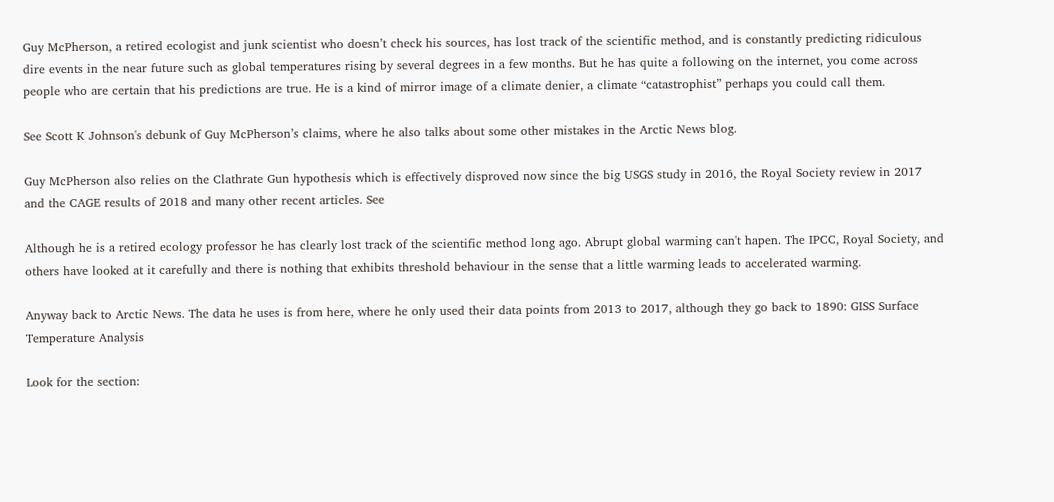Guy McPherson, a retired ecologist and junk scientist who doesn’t check his sources, has lost track of the scientific method, and is constantly predicting ridiculous dire events in the near future such as global temperatures rising by several degrees in a few months. But he has quite a following on the internet, you come across people who are certain that his predictions are true. He is a kind of mirror image of a climate denier, a climate “catastrophist” perhaps you could call them.

See Scott K Johnson's debunk of Guy McPherson’s claims, where he also talks about some other mistakes in the Arctic News blog.

Guy McPherson also relies on the Clathrate Gun hypothesis which is effectively disproved now since the big USGS study in 2016, the Royal Society review in 2017 and the CAGE results of 2018 and many other recent articles. See

Although he is a retired ecology professor he has clearly lost track of the scientific method long ago. Abrupt global warming can't hapen. The IPCC, Royal Society, and others have looked at it carefully and there is nothing that exhibits threshold behaviour in the sense that a little warming leads to accelerated warming.

Anyway back to Arctic News. The data he uses is from here, where he only used their data points from 2013 to 2017, although they go back to 1890: GISS Surface Temperature Analysis

Look for the section: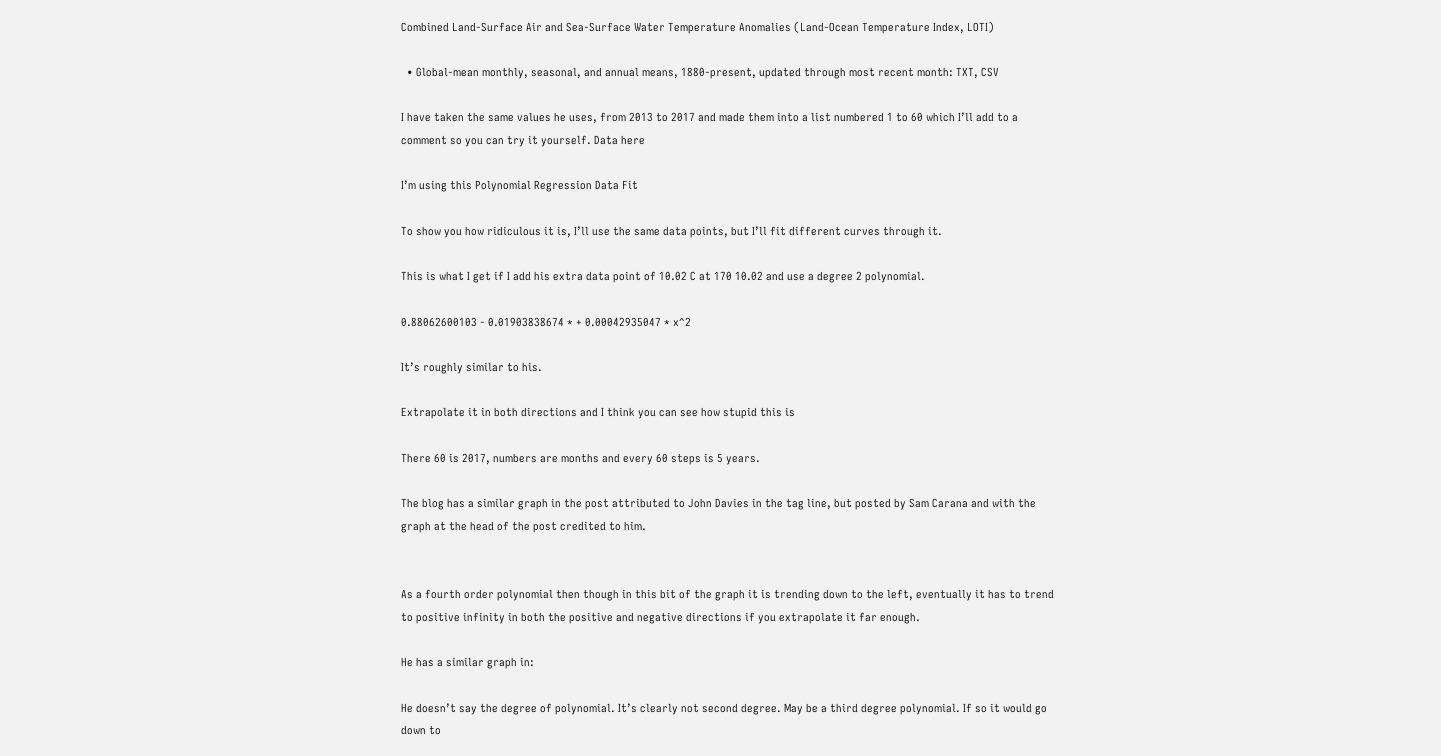Combined Land-Surface Air and Sea-Surface Water Temperature Anomalies (Land-Ocean Temperature Index, LOTI)

  • Global-mean monthly, seasonal, and annual means, 1880-present, updated through most recent month: TXT, CSV

I have taken the same values he uses, from 2013 to 2017 and made them into a list numbered 1 to 60 which I’ll add to a comment so you can try it yourself. Data here

I’m using this Polynomial Regression Data Fit

To show you how ridiculous it is, I’ll use the same data points, but I’ll fit different curves through it.

This is what I get if I add his extra data point of 10.02 C at 170 10.02 and use a degree 2 polynomial.

0.88062600103 - 0.01903838674 * + 0.00042935047 * x^2

It’s roughly similar to his.

Extrapolate it in both directions and I think you can see how stupid this is

There 60 is 2017, numbers are months and every 60 steps is 5 years.

The blog has a similar graph in the post attributed to John Davies in the tag line, but posted by Sam Carana and with the graph at the head of the post credited to him.


As a fourth order polynomial then though in this bit of the graph it is trending down to the left, eventually it has to trend to positive infinity in both the positive and negative directions if you extrapolate it far enough.

He has a similar graph in:

He doesn’t say the degree of polynomial. It’s clearly not second degree. May be a third degree polynomial. If so it would go down to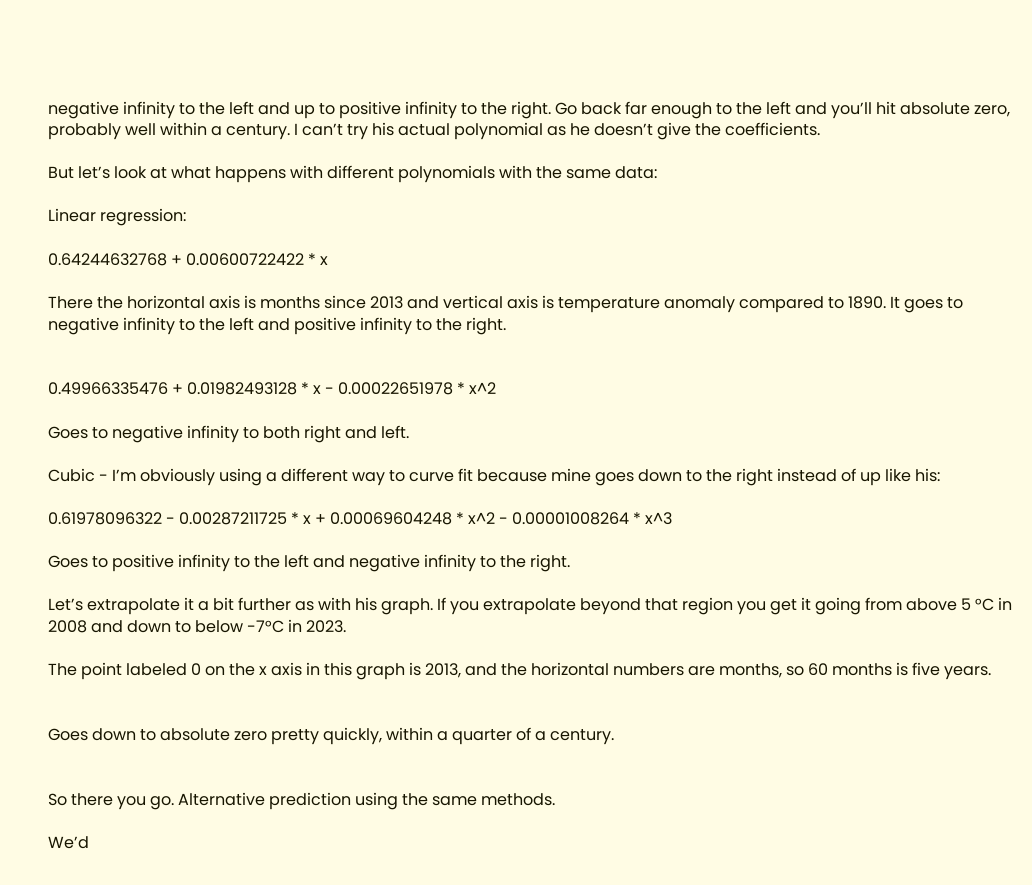negative infinity to the left and up to positive infinity to the right. Go back far enough to the left and you’ll hit absolute zero, probably well within a century. I can’t try his actual polynomial as he doesn’t give the coefficients.

But let’s look at what happens with different polynomials with the same data:

Linear regression:

0.64244632768 + 0.00600722422 * x

There the horizontal axis is months since 2013 and vertical axis is temperature anomaly compared to 1890. It goes to negative infinity to the left and positive infinity to the right.


0.49966335476 + 0.01982493128 * x - 0.00022651978 * x^2

Goes to negative infinity to both right and left.

Cubic - I’m obviously using a different way to curve fit because mine goes down to the right instead of up like his:

0.61978096322 - 0.00287211725 * x + 0.00069604248 * x^2 - 0.00001008264 * x^3

Goes to positive infinity to the left and negative infinity to the right.

Let’s extrapolate it a bit further as with his graph. If you extrapolate beyond that region you get it going from above 5 °C in 2008 and down to below -7°C in 2023.

The point labeled 0 on the x axis in this graph is 2013, and the horizontal numbers are months, so 60 months is five years.


Goes down to absolute zero pretty quickly, within a quarter of a century.


So there you go. Alternative prediction using the same methods.

We’d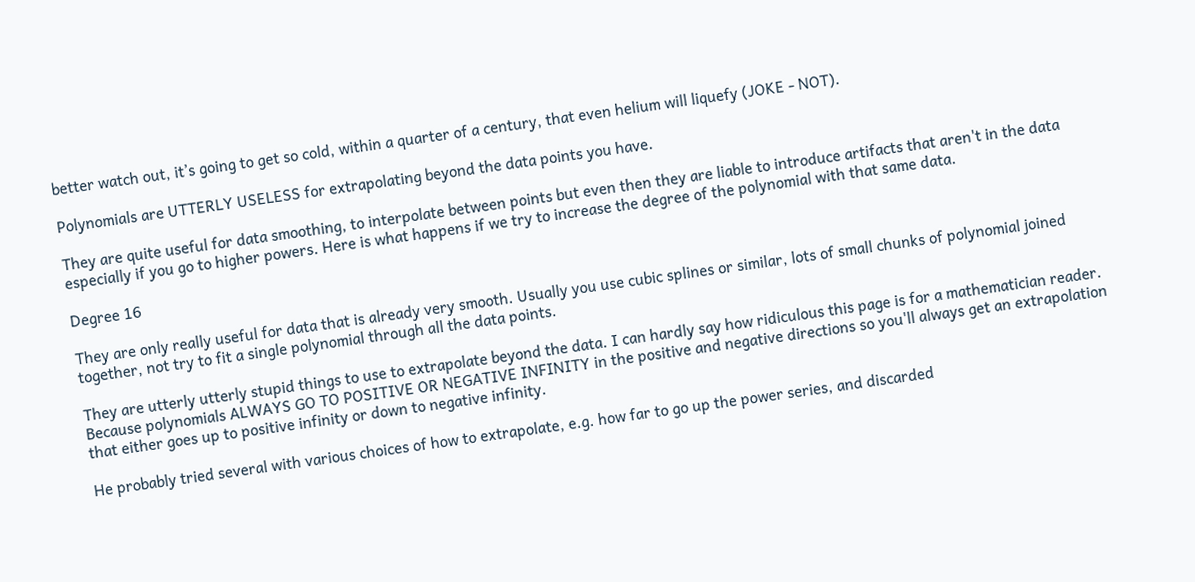better watch out, it’s going to get so cold, within a quarter of a century, that even helium will liquefy (JOKE - NOT).

Polynomials are UTTERLY USELESS for extrapolating beyond the data points you have.

They are quite useful for data smoothing, to interpolate between points but even then they are liable to introduce artifacts that aren't in the data especially if you go to higher powers. Here is what happens if we try to increase the degree of the polynomial with that same data.

Degree 16

They are only really useful for data that is already very smooth. Usually you use cubic splines or similar, lots of small chunks of polynomial joined together, not try to fit a single polynomial through all the data points.

They are utterly utterly stupid things to use to extrapolate beyond the data. I can hardly say how ridiculous this page is for a mathematician reader. Because polynomials ALWAYS GO TO POSITIVE OR NEGATIVE INFINITY in the positive and negative directions so you'll always get an extrapolation that either goes up to positive infinity or down to negative infinity.

He probably tried several with various choices of how to extrapolate, e.g. how far to go up the power series, and discarded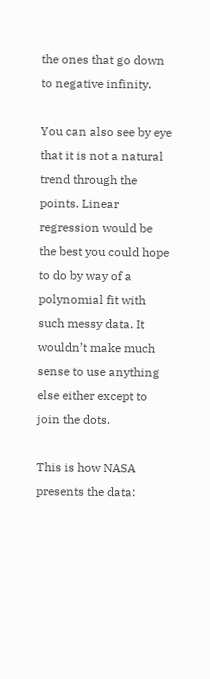the ones that go down to negative infinity.

You can also see by eye that it is not a natural trend through the points. Linear regression would be the best you could hope to do by way of a polynomial fit with such messy data. It wouldn’t make much sense to use anything else either except to join the dots.

This is how NASA presents the data: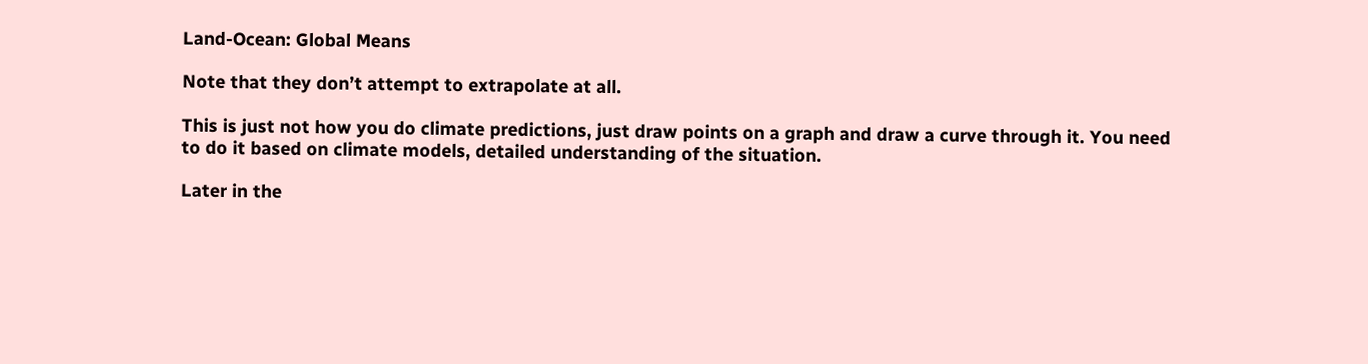Land-Ocean: Global Means

Note that they don’t attempt to extrapolate at all.

This is just not how you do climate predictions, just draw points on a graph and draw a curve through it. You need to do it based on climate models, detailed understanding of the situation.

Later in the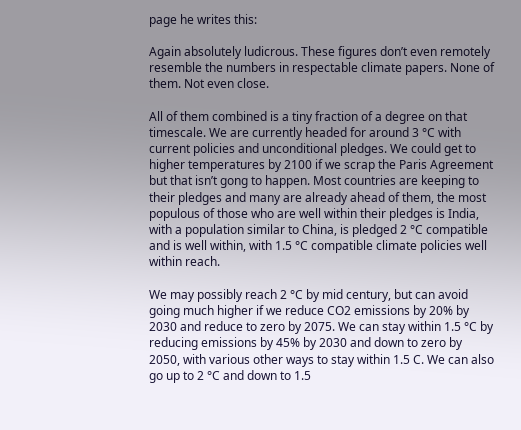page he writes this:

Again absolutely ludicrous. These figures don’t even remotely resemble the numbers in respectable climate papers. None of them. Not even close.

All of them combined is a tiny fraction of a degree on that timescale. We are currently headed for around 3 °C with current policies and unconditional pledges. We could get to higher temperatures by 2100 if we scrap the Paris Agreement but that isn’t gong to happen. Most countries are keeping to their pledges and many are already ahead of them, the most populous of those who are well within their pledges is India, with a population similar to China, is pledged 2 °C compatible and is well within, with 1.5 °C compatible climate policies well within reach.

We may possibly reach 2 °C by mid century, but can avoid going much higher if we reduce CO2 emissions by 20% by 2030 and reduce to zero by 2075. We can stay within 1.5 °C by reducing emissions by 45% by 2030 and down to zero by 2050, with various other ways to stay within 1.5 C. We can also go up to 2 °C and down to 1.5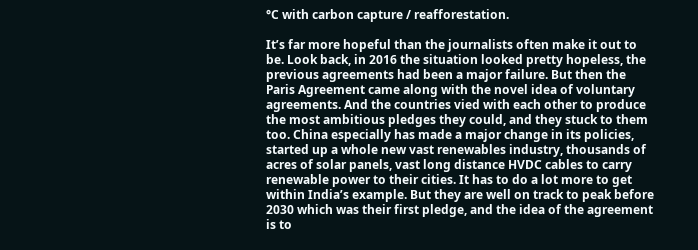°C with carbon capture / reafforestation.

It’s far more hopeful than the journalists often make it out to be. Look back, in 2016 the situation looked pretty hopeless, the previous agreements had been a major failure. But then the Paris Agreement came along with the novel idea of voluntary agreements. And the countries vied with each other to produce the most ambitious pledges they could, and they stuck to them too. China especially has made a major change in its policies, started up a whole new vast renewables industry, thousands of acres of solar panels, vast long distance HVDC cables to carry renewable power to their cities. It has to do a lot more to get within India’s example. But they are well on track to peak before 2030 which was their first pledge, and the idea of the agreement is to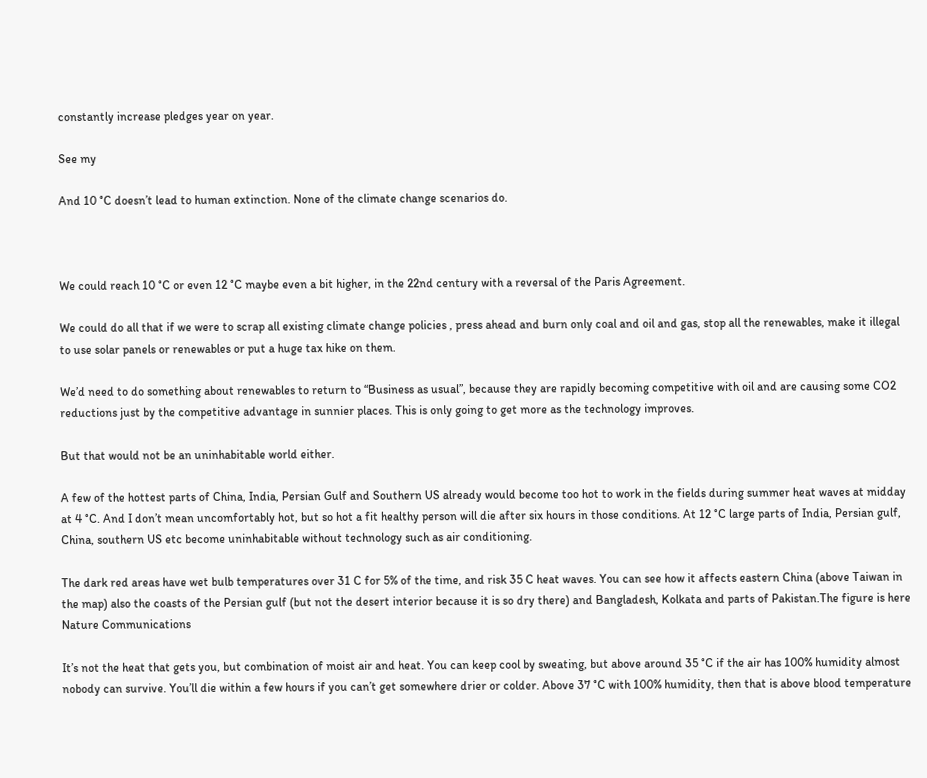constantly increase pledges year on year.

See my

And 10 °C doesn’t lead to human extinction. None of the climate change scenarios do.



We could reach 10 °C or even 12 °C maybe even a bit higher, in the 22nd century with a reversal of the Paris Agreement.

We could do all that if we were to scrap all existing climate change policies , press ahead and burn only coal and oil and gas, stop all the renewables, make it illegal to use solar panels or renewables or put a huge tax hike on them.

We’d need to do something about renewables to return to “Business as usual”, because they are rapidly becoming competitive with oil and are causing some CO2 reductions just by the competitive advantage in sunnier places. This is only going to get more as the technology improves.

But that would not be an uninhabitable world either.

A few of the hottest parts of China, India, Persian Gulf and Southern US already would become too hot to work in the fields during summer heat waves at midday at 4 °C. And I don’t mean uncomfortably hot, but so hot a fit healthy person will die after six hours in those conditions. At 12 °C large parts of India, Persian gulf, China, southern US etc become uninhabitable without technology such as air conditioning.

The dark red areas have wet bulb temperatures over 31 C for 5% of the time, and risk 35 C heat waves. You can see how it affects eastern China (above Taiwan in the map) also the coasts of the Persian gulf (but not the desert interior because it is so dry there) and Bangladesh, Kolkata and parts of Pakistan.The figure is here Nature Communications

It’s not the heat that gets you, but combination of moist air and heat. You can keep cool by sweating, but above around 35 °C if the air has 100% humidity almost nobody can survive. You’ll die within a few hours if you can’t get somewhere drier or colder. Above 37 °C with 100% humidity, then that is above blood temperature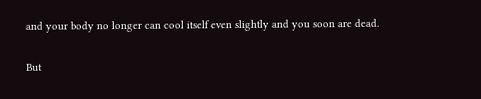and your body no longer can cool itself even slightly and you soon are dead.

But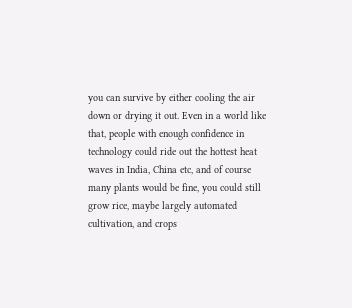you can survive by either cooling the air down or drying it out. Even in a world like that, people with enough confidence in technology could ride out the hottest heat waves in India, China etc, and of course many plants would be fine, you could still grow rice, maybe largely automated cultivation, and crops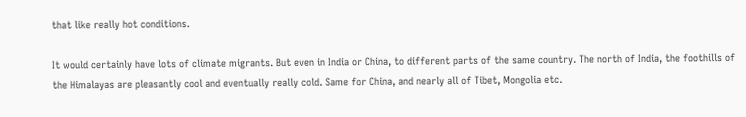that like really hot conditions.

It would certainly have lots of climate migrants. But even in India or China, to different parts of the same country. The north of India, the foothills of the Himalayas are pleasantly cool and eventually really cold. Same for China, and nearly all of Tibet, Mongolia etc.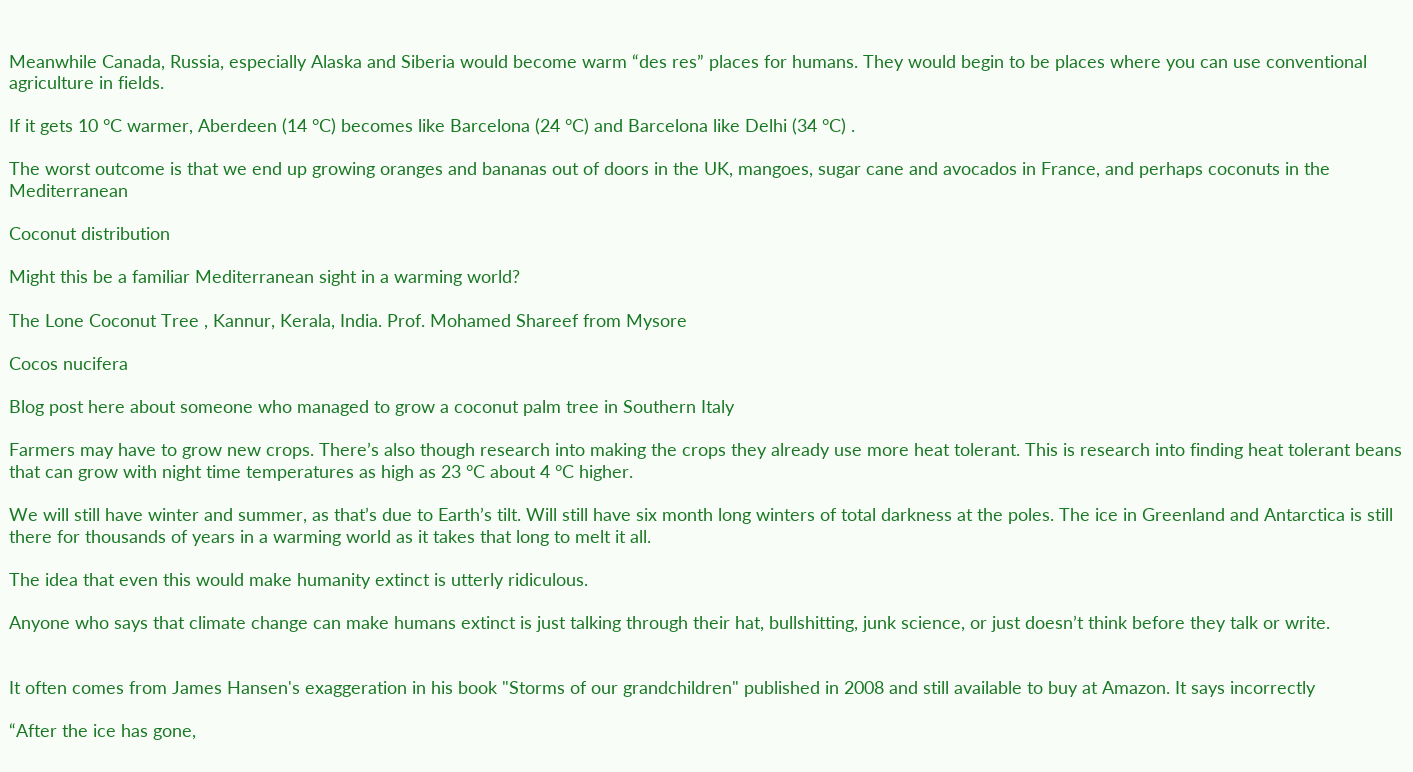Meanwhile Canada, Russia, especially Alaska and Siberia would become warm “des res” places for humans. They would begin to be places where you can use conventional agriculture in fields.

If it gets 10 °C warmer, Aberdeen (14 °C) becomes like Barcelona (24 °C) and Barcelona like Delhi (34 °C) .

The worst outcome is that we end up growing oranges and bananas out of doors in the UK, mangoes, sugar cane and avocados in France, and perhaps coconuts in the Mediterranean

Coconut distribution

Might this be a familiar Mediterranean sight in a warming world?

The Lone Coconut Tree , Kannur, Kerala, India. Prof. Mohamed Shareef from Mysore

Cocos nucifera

Blog post here about someone who managed to grow a coconut palm tree in Southern Italy

Farmers may have to grow new crops. There’s also though research into making the crops they already use more heat tolerant. This is research into finding heat tolerant beans that can grow with night time temperatures as high as 23 °C about 4 °C higher.

We will still have winter and summer, as that’s due to Earth’s tilt. Will still have six month long winters of total darkness at the poles. The ice in Greenland and Antarctica is still there for thousands of years in a warming world as it takes that long to melt it all.

The idea that even this would make humanity extinct is utterly ridiculous.

Anyone who says that climate change can make humans extinct is just talking through their hat, bullshitting, junk science, or just doesn’t think before they talk or write.


It often comes from James Hansen's exaggeration in his book "Storms of our grandchildren" published in 2008 and still available to buy at Amazon. It says incorrectly

“After the ice has gone,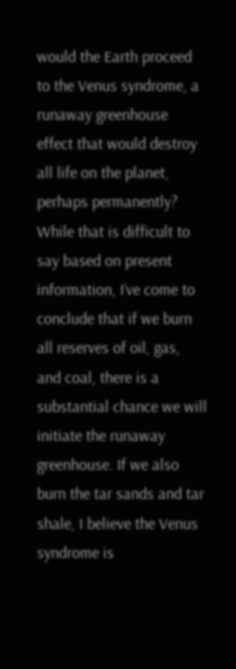would the Earth proceed to the Venus syndrome, a runaway greenhouse effect that would destroy all life on the planet, perhaps permanently? While that is difficult to say based on present information, I’ve come to conclude that if we burn all reserves of oil, gas, and coal, there is a substantial chance we will initiate the runaway greenhouse. If we also burn the tar sands and tar shale, I believe the Venus syndrome is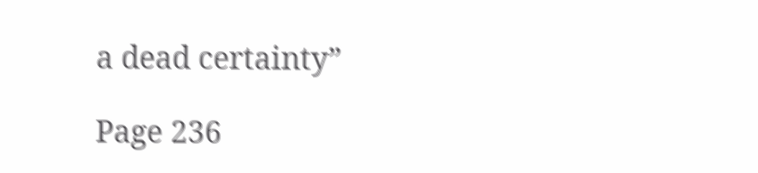a dead certainty”

Page 236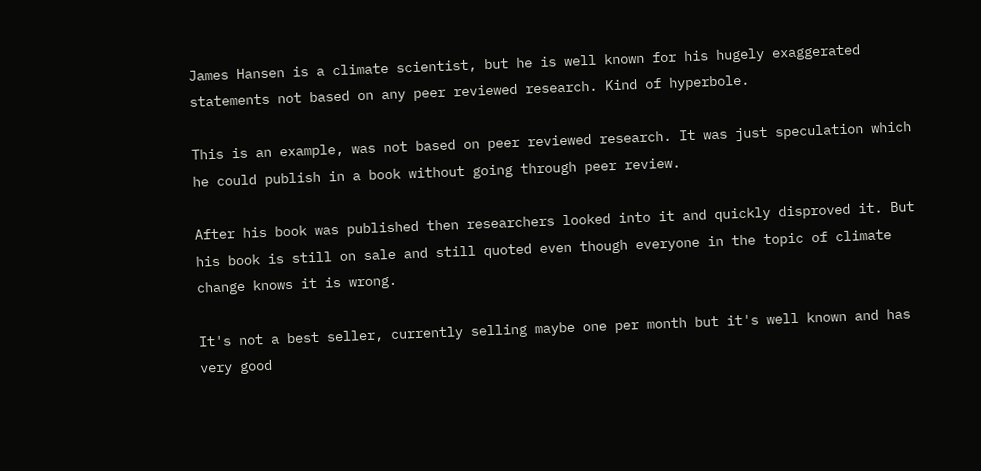James Hansen is a climate scientist, but he is well known for his hugely exaggerated statements not based on any peer reviewed research. Kind of hyperbole.

This is an example, was not based on peer reviewed research. It was just speculation which he could publish in a book without going through peer review.

After his book was published then researchers looked into it and quickly disproved it. But his book is still on sale and still quoted even though everyone in the topic of climate change knows it is wrong.

It's not a best seller, currently selling maybe one per month but it's well known and has very good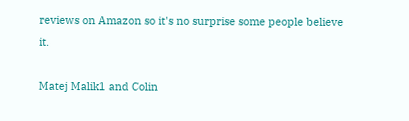reviews on Amazon so it's no surprise some people believe it.

Matej Malik1 and Colin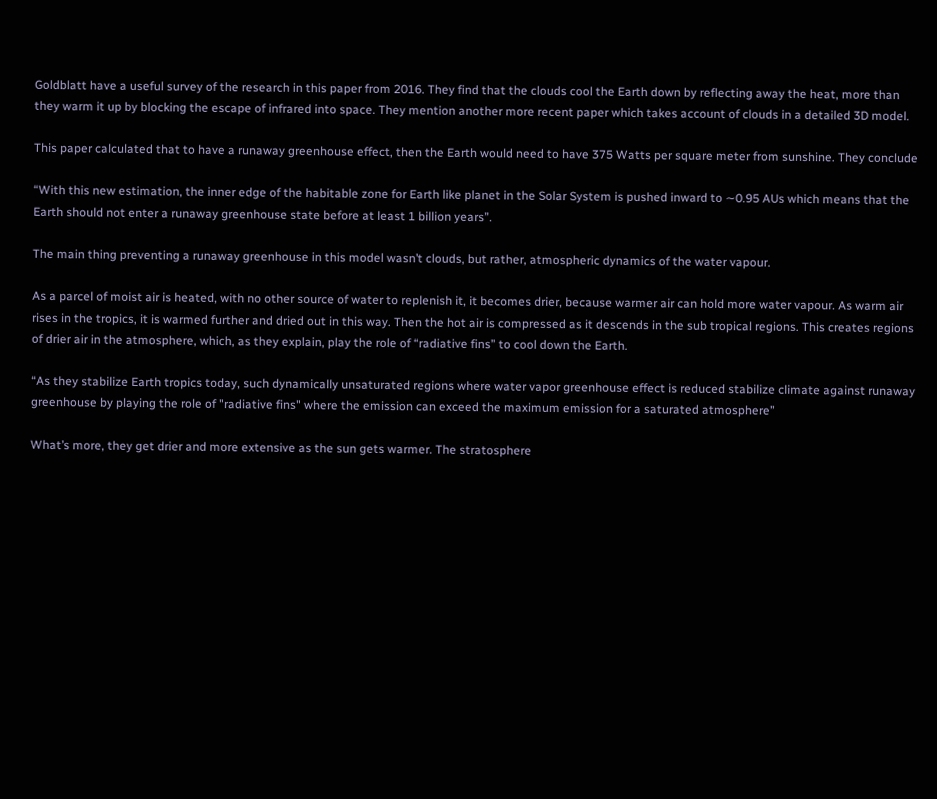Goldblatt have a useful survey of the research in this paper from 2016. They find that the clouds cool the Earth down by reflecting away the heat, more than they warm it up by blocking the escape of infrared into space. They mention another more recent paper which takes account of clouds in a detailed 3D model.

This paper calculated that to have a runaway greenhouse effect, then the Earth would need to have 375 Watts per square meter from sunshine. They conclude

“With this new estimation, the inner edge of the habitable zone for Earth like planet in the Solar System is pushed inward to ∼0.95 AUs which means that the Earth should not enter a runaway greenhouse state before at least 1 billion years”.

The main thing preventing a runaway greenhouse in this model wasn’t clouds, but rather, atmospheric dynamics of the water vapour.

As a parcel of moist air is heated, with no other source of water to replenish it, it becomes drier, because warmer air can hold more water vapour. As warm air rises in the tropics, it is warmed further and dried out in this way. Then the hot air is compressed as it descends in the sub tropical regions. This creates regions of drier air in the atmosphere, which, as they explain, play the role of “radiative fins” to cool down the Earth.

“As they stabilize Earth tropics today, such dynamically unsaturated regions where water vapor greenhouse effect is reduced stabilize climate against runaway greenhouse by playing the role of "radiative fins" where the emission can exceed the maximum emission for a saturated atmosphere”

What’s more, they get drier and more extensive as the sun gets warmer. The stratosphere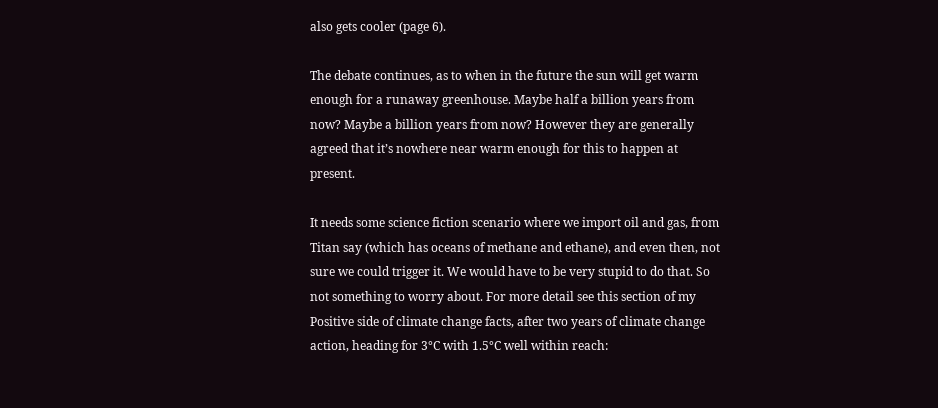also gets cooler (page 6).

The debate continues, as to when in the future the sun will get warm enough for a runaway greenhouse. Maybe half a billion years from now? Maybe a billion years from now? However they are generally agreed that it’s nowhere near warm enough for this to happen at present.

It needs some science fiction scenario where we import oil and gas, from Titan say (which has oceans of methane and ethane), and even then, not sure we could trigger it. We would have to be very stupid to do that. So not something to worry about. For more detail see this section of my Positive side of climate change facts, after two years of climate change action, heading for 3°C with 1.5°C well within reach: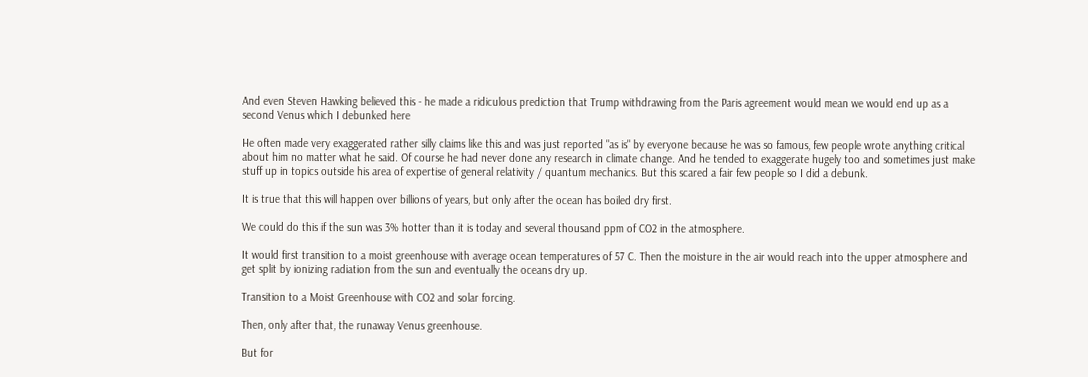And even Steven Hawking believed this - he made a ridiculous prediction that Trump withdrawing from the Paris agreement would mean we would end up as a second Venus which I debunked here

He often made very exaggerated rather silly claims like this and was just reported "as is" by everyone because he was so famous, few people wrote anything critical about him no matter what he said. Of course he had never done any research in climate change. And he tended to exaggerate hugely too and sometimes just make stuff up in topics outside his area of expertise of general relativity / quantum mechanics. But this scared a fair few people so I did a debunk.

It is true that this will happen over billions of years, but only after the ocean has boiled dry first.

We could do this if the sun was 3% hotter than it is today and several thousand ppm of CO2 in the atmosphere.

It would first transition to a moist greenhouse with average ocean temperatures of 57 C. Then the moisture in the air would reach into the upper atmosphere and get split by ionizing radiation from the sun and eventually the oceans dry up.

Transition to a Moist Greenhouse with CO2 and solar forcing.

Then, only after that, the runaway Venus greenhouse.

But for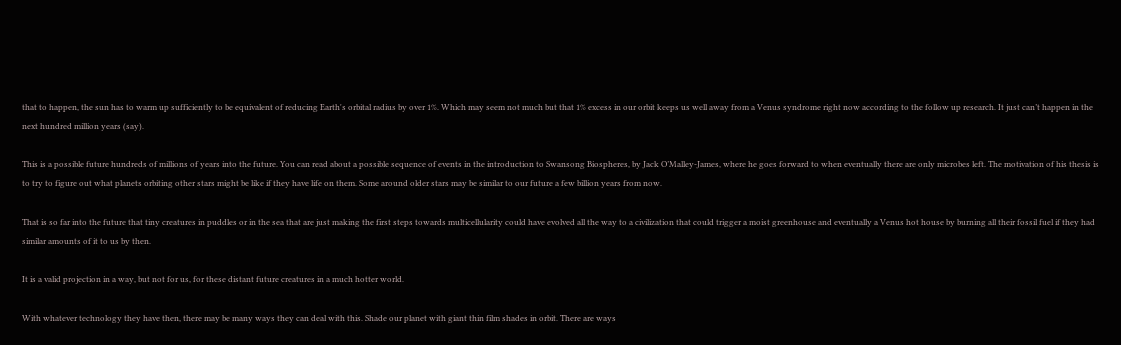that to happen, the sun has to warm up sufficiently to be equivalent of reducing Earth's orbital radius by over 1%. Which may seem not much but that 1% excess in our orbit keeps us well away from a Venus syndrome right now according to the follow up research. It just can’t happen in the next hundred million years (say).

This is a possible future hundreds of millions of years into the future. You can read about a possible sequence of events in the introduction to Swansong Biospheres, by Jack O’Malley-James, where he goes forward to when eventually there are only microbes left. The motivation of his thesis is to try to figure out what planets orbiting other stars might be like if they have life on them. Some around older stars may be similar to our future a few billion years from now.

That is so far into the future that tiny creatures in puddles or in the sea that are just making the first steps towards multicellularity could have evolved all the way to a civilization that could trigger a moist greenhouse and eventually a Venus hot house by burning all their fossil fuel if they had similar amounts of it to us by then.

It is a valid projection in a way, but not for us, for these distant future creatures in a much hotter world.

With whatever technology they have then, there may be many ways they can deal with this. Shade our planet with giant thin film shades in orbit. There are ways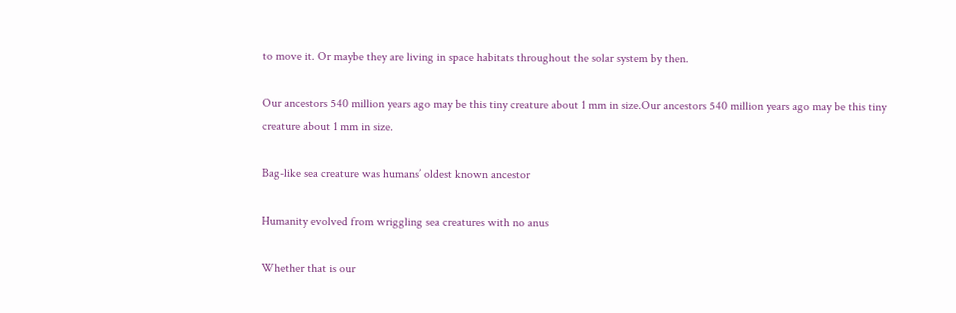to move it. Or maybe they are living in space habitats throughout the solar system by then.

Our ancestors 540 million years ago may be this tiny creature about 1 mm in size.Our ancestors 540 million years ago may be this tiny creature about 1 mm in size.

Bag-like sea creature was humans’ oldest known ancestor

Humanity evolved from wriggling sea creatures with no anus

Whether that is our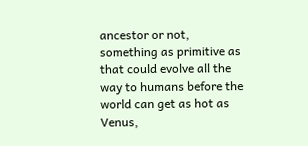ancestor or not, something as primitive as that could evolve all the way to humans before the world can get as hot as Venus,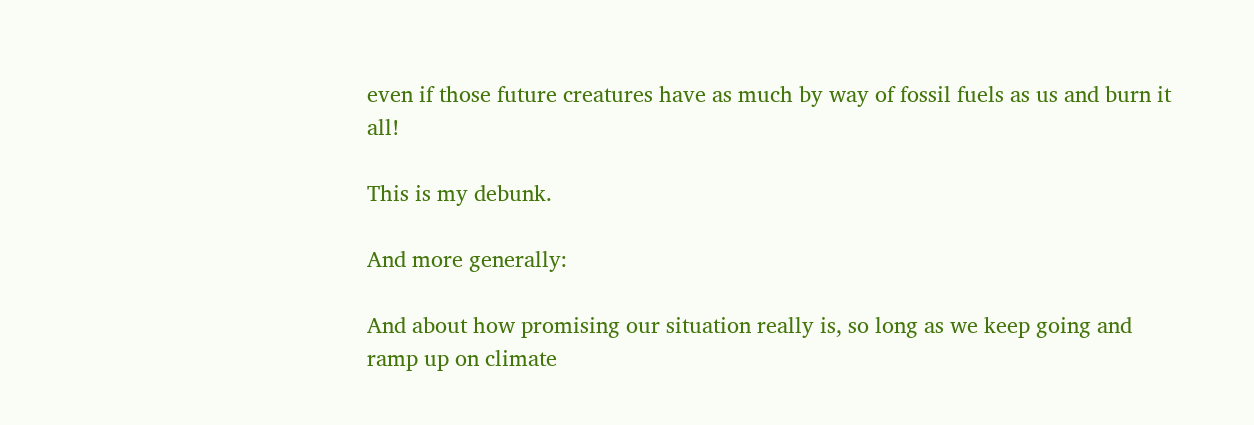even if those future creatures have as much by way of fossil fuels as us and burn it all!

This is my debunk.

And more generally:

And about how promising our situation really is, so long as we keep going and ramp up on climate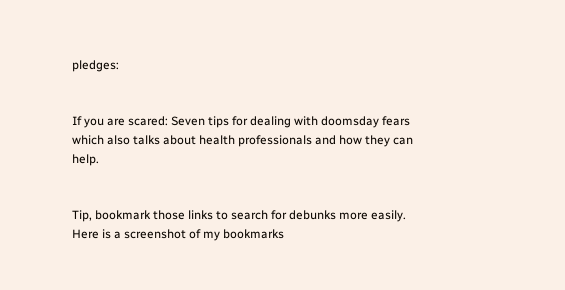pledges:


If you are scared: Seven tips for dealing with doomsday fears which also talks about health professionals and how they can help.


Tip, bookmark those links to search for debunks more easily. Here is a screenshot of my bookmarks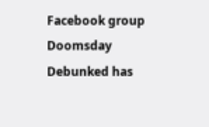Facebook group Doomsday Debunked has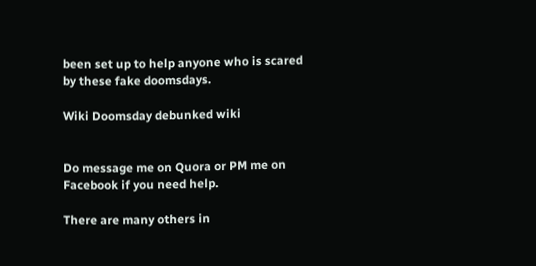been set up to help anyone who is scared by these fake doomsdays.

Wiki Doomsday debunked wiki


Do message me on Quora or PM me on Facebook if you need help.

There are many others in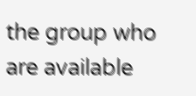the group who are available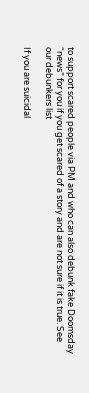to support scared people via PM and who can also debunk fake Doomsday “news” for you if you get scared of a story and are not sure if it is true. See our debunkers list

If you are suicidal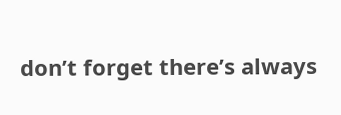don’t forget there’s always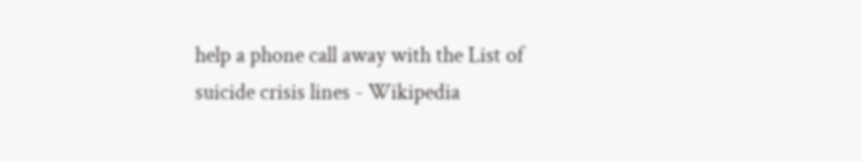help a phone call away with the List of suicide crisis lines - Wikipedia